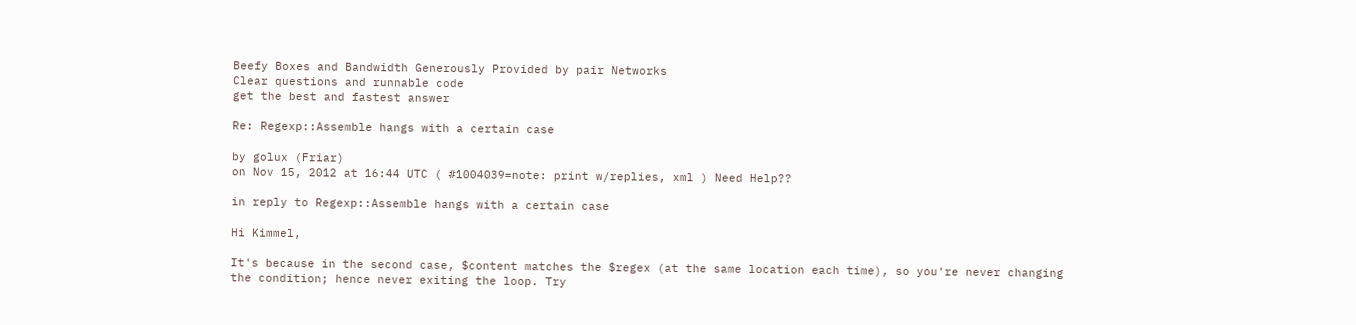Beefy Boxes and Bandwidth Generously Provided by pair Networks
Clear questions and runnable code
get the best and fastest answer

Re: Regexp::Assemble hangs with a certain case

by golux (Friar)
on Nov 15, 2012 at 16:44 UTC ( #1004039=note: print w/replies, xml ) Need Help??

in reply to Regexp::Assemble hangs with a certain case

Hi Kimmel,

It's because in the second case, $content matches the $regex (at the same location each time), so you're never changing the condition; hence never exiting the loop. Try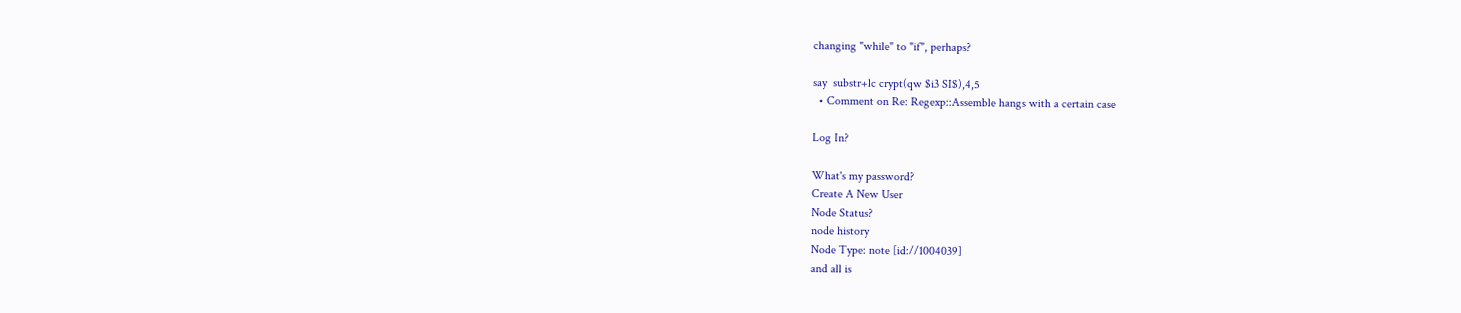changing "while" to "if", perhaps?

say  substr+lc crypt(qw $i3 SI$),4,5
  • Comment on Re: Regexp::Assemble hangs with a certain case

Log In?

What's my password?
Create A New User
Node Status?
node history
Node Type: note [id://1004039]
and all is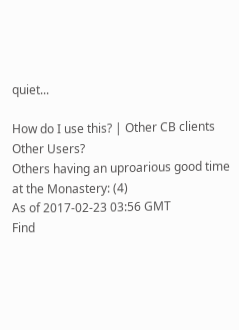quiet...

How do I use this? | Other CB clients
Other Users?
Others having an uproarious good time at the Monastery: (4)
As of 2017-02-23 03:56 GMT
Find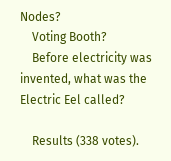Nodes?
    Voting Booth?
    Before electricity was invented, what was the Electric Eel called?

    Results (338 votes).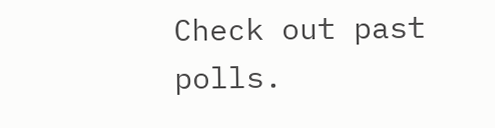Check out past polls.